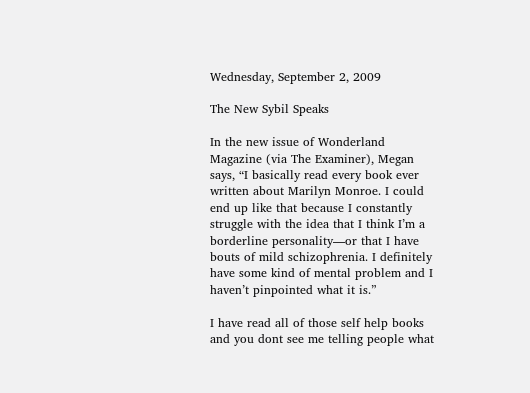Wednesday, September 2, 2009

The New Sybil Speaks

In the new issue of Wonderland Magazine (via The Examiner), Megan says, “I basically read every book ever written about Marilyn Monroe. I could end up like that because I constantly struggle with the idea that I think I’m a borderline personality—or that I have bouts of mild schizophrenia. I definitely have some kind of mental problem and I haven’t pinpointed what it is.”

I have read all of those self help books and you dont see me telling people what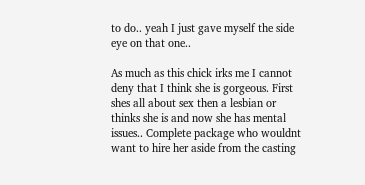to do.. yeah I just gave myself the side eye on that one..

As much as this chick irks me I cannot deny that I think she is gorgeous. First shes all about sex then a lesbian or thinks she is and now she has mental issues.. Complete package who wouldnt want to hire her aside from the casting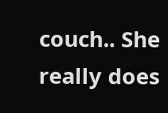couch.. She really does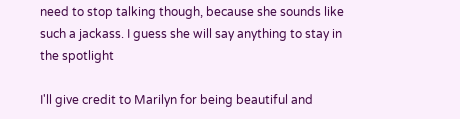need to stop talking though, because she sounds like such a jackass. I guess she will say anything to stay in the spotlight

I'll give credit to Marilyn for being beautiful and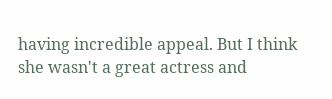having incredible appeal. But I think she wasn't a great actress and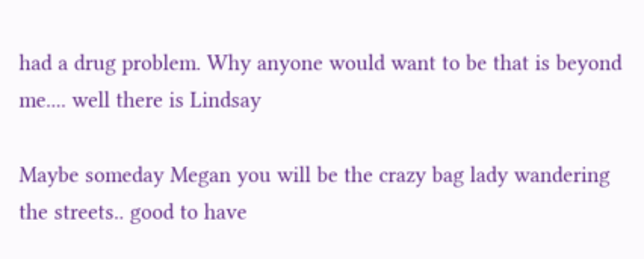had a drug problem. Why anyone would want to be that is beyond me.... well there is Lindsay

Maybe someday Megan you will be the crazy bag lady wandering the streets.. good to have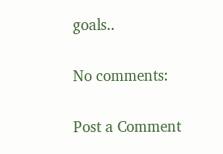goals..

No comments:

Post a Comment